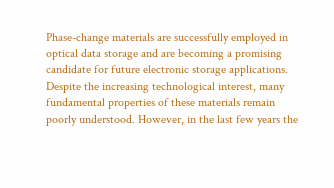Phase-change materials are successfully employed in optical data storage and are becoming a promising candidate for future electronic storage applications. Despite the increasing technological interest, many fundamental properties of these materials remain poorly understood. However, in the last few years the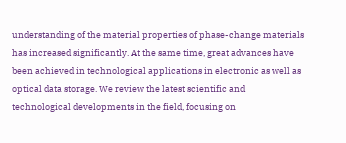understanding of the material properties of phase-change materials has increased significantly. At the same time, great advances have been achieved in technological applications in electronic as well as optical data storage. We review the latest scientific and technological developments in the field, focusing on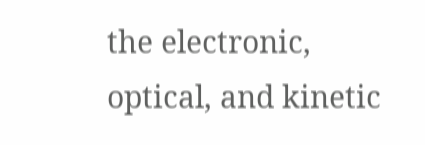the electronic, optical, and kinetic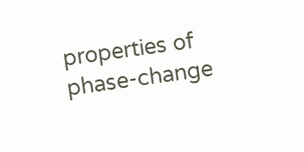properties of phase-change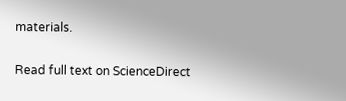materials.

Read full text on ScienceDirect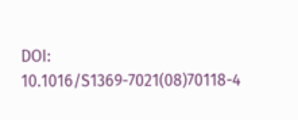DOI: 10.1016/S1369-7021(08)70118-4